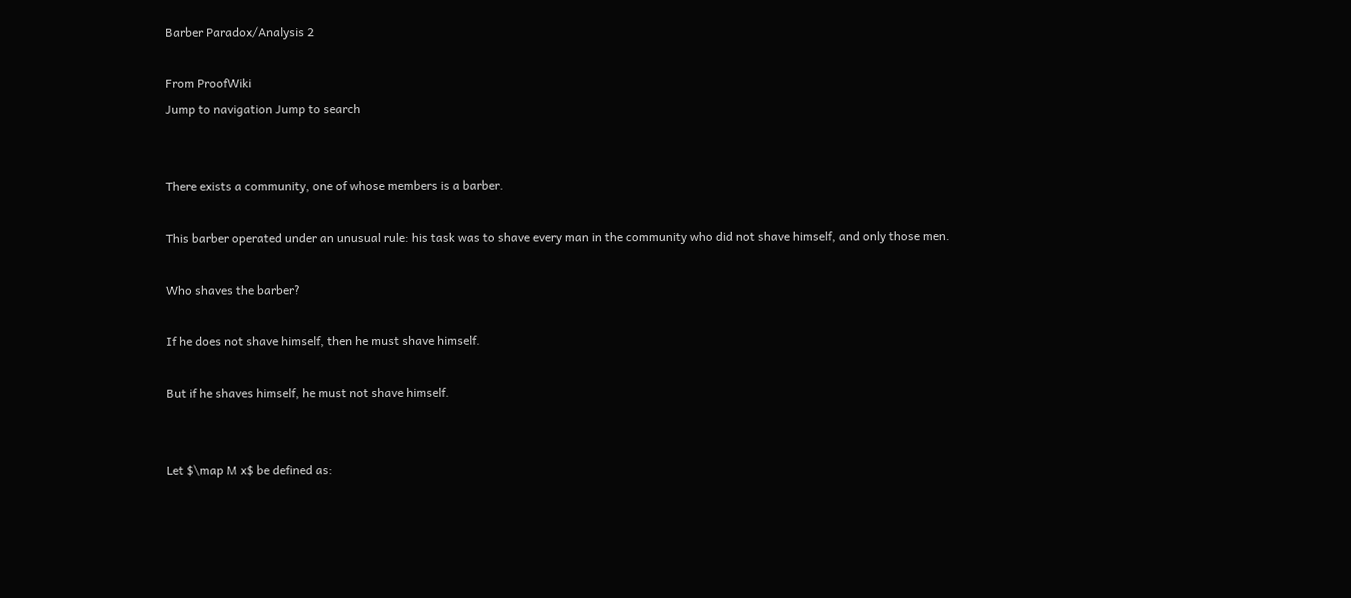Barber Paradox/Analysis 2

From ProofWiki
Jump to navigation Jump to search


There exists a community, one of whose members is a barber.

This barber operated under an unusual rule: his task was to shave every man in the community who did not shave himself, and only those men.

Who shaves the barber?

If he does not shave himself, then he must shave himself.

But if he shaves himself, he must not shave himself.


Let $\map M x$ be defined as: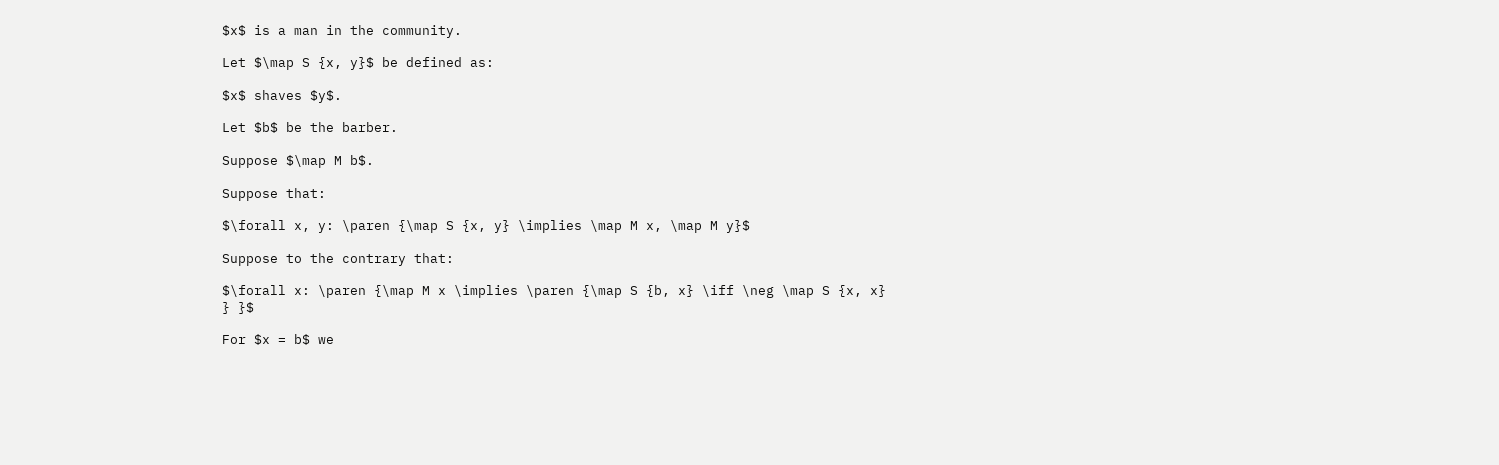$x$ is a man in the community.

Let $\map S {x, y}$ be defined as:

$x$ shaves $y$.

Let $b$ be the barber.

Suppose $\map M b$.

Suppose that:

$\forall x, y: \paren {\map S {x, y} \implies \map M x, \map M y}$

Suppose to the contrary that:

$\forall x: \paren {\map M x \implies \paren {\map S {b, x} \iff \neg \map S {x, x} } }$

For $x = b$ we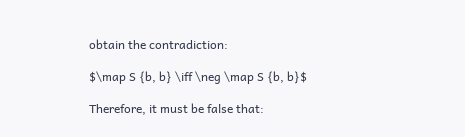obtain the contradiction:

$\map S {b, b} \iff \neg \map S {b, b}$

Therefore, it must be false that: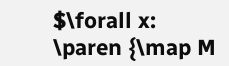$\forall x: \paren {\map M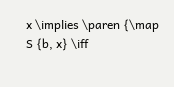x \implies \paren {\map S {b, x} \iff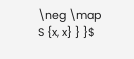\neg \map S {x, x} } }$